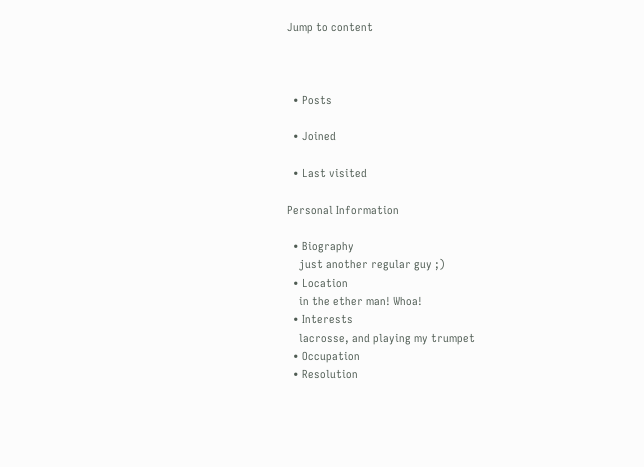Jump to content



  • Posts

  • Joined

  • Last visited

Personal Information

  • Biography
    just another regular guy ;)
  • Location
    in the ether man! Whoa!
  • Interests
    lacrosse, and playing my trumpet
  • Occupation
  • Resolution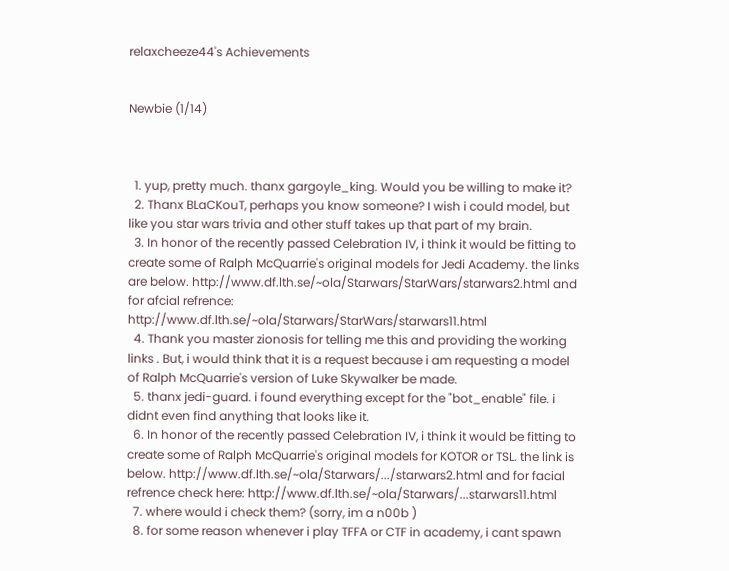relaxcheeze44's Achievements


Newbie (1/14)



  1. yup, pretty much. thanx gargoyle_king. Would you be willing to make it?
  2. Thanx BLaCKouT, perhaps you know someone? I wish i could model, but like you star wars trivia and other stuff takes up that part of my brain.
  3. In honor of the recently passed Celebration IV, i think it would be fitting to create some of Ralph McQuarrie's original models for Jedi Academy. the links are below. http://www.df.lth.se/~ola/Starwars/StarWars/starwars2.html and for afcial refrence: http://www.df.lth.se/~ola/Starwars/StarWars/starwars11.html
  4. Thank you master zionosis for telling me this and providing the working links . But, i would think that it is a request because i am requesting a model of Ralph McQuarrie's version of Luke Skywalker be made.
  5. thanx jedi-guard. i found everything except for the "bot_enable" file. i didnt even find anything that looks like it.
  6. In honor of the recently passed Celebration IV, i think it would be fitting to create some of Ralph McQuarrie's original models for KOTOR or TSL. the link is below. http://www.df.lth.se/~ola/Starwars/.../starwars2.html and for facial refrence check here: http://www.df.lth.se/~ola/Starwars/...starwars11.html
  7. where would i check them? (sorry, im a n00b )
  8. for some reason whenever i play TFFA or CTF in academy, i cant spawn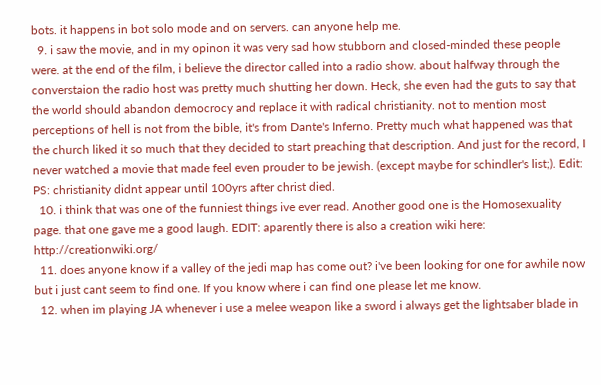bots. it happens in bot solo mode and on servers. can anyone help me.
  9. i saw the movie, and in my opinon it was very sad how stubborn and closed-minded these people were. at the end of the film, i believe the director called into a radio show. about halfway through the converstaion the radio host was pretty much shutting her down. Heck, she even had the guts to say that the world should abandon democrocy and replace it with radical christianity. not to mention most perceptions of hell is not from the bible, it's from Dante's Inferno. Pretty much what happened was that the church liked it so much that they decided to start preaching that description. And just for the record, I never watched a movie that made feel even prouder to be jewish. (except maybe for schindler's list;). Edit: PS: christianity didnt appear until 100yrs after christ died.
  10. i think that was one of the funniest things ive ever read. Another good one is the Homosexuality page. that one gave me a good laugh. EDIT: aparently there is also a creation wiki here: http://creationwiki.org/
  11. does anyone know if a valley of the jedi map has come out? i've been looking for one for awhile now but i just cant seem to find one. If you know where i can find one please let me know.
  12. when im playing JA whenever i use a melee weapon like a sword i always get the lightsaber blade in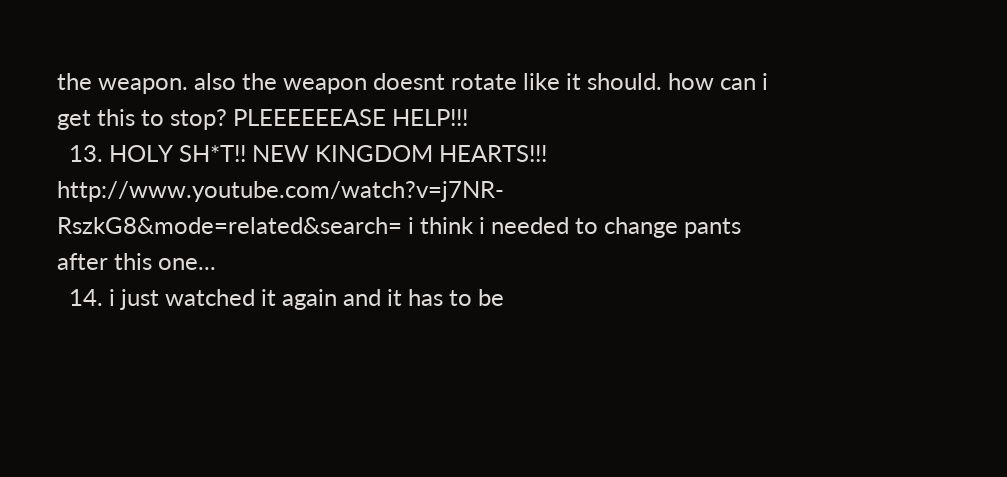the weapon. also the weapon doesnt rotate like it should. how can i get this to stop? PLEEEEEEASE HELP!!!
  13. HOLY SH*T!! NEW KINGDOM HEARTS!!! http://www.youtube.com/watch?v=j7NR-RszkG8&mode=related&search= i think i needed to change pants after this one...
  14. i just watched it again and it has to be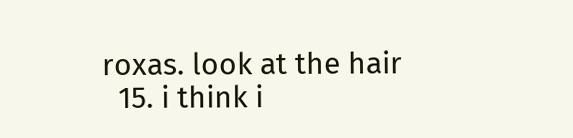roxas. look at the hair
  15. i think i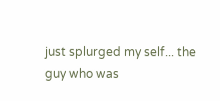just splurged my self... the guy who was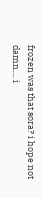frozen was that sora? i hope not damn.... i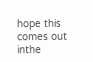hope this comes out inthe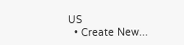US
  • Create New...